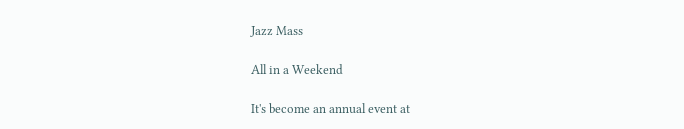Jazz Mass

All in a Weekend

It's become an annual event at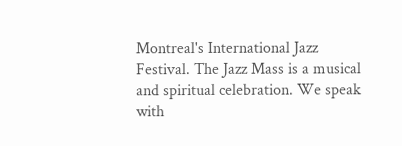Montreal's International Jazz Festival. The Jazz Mass is a musical and spiritual celebration. We speak with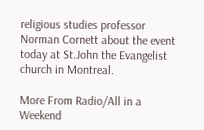religious studies professor Norman Cornett about the event today at St.John the Evangelist church in Montreal.

More From Radio/All in a Weekend